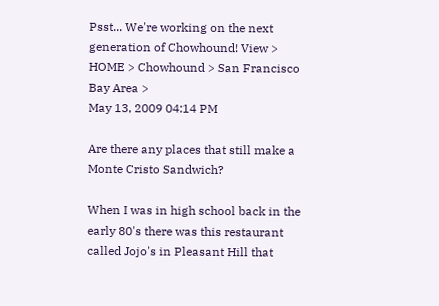Psst... We're working on the next generation of Chowhound! View >
HOME > Chowhound > San Francisco Bay Area >
May 13, 2009 04:14 PM

Are there any places that still make a Monte Cristo Sandwich?

When I was in high school back in the early 80's there was this restaurant called Jojo's in Pleasant Hill that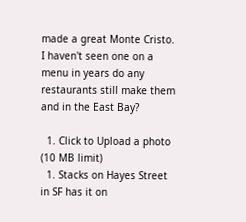made a great Monte Cristo. I haven't seen one on a menu in years do any restaurants still make them and in the East Bay?

  1. Click to Upload a photo (10 MB limit)
  1. Stacks on Hayes Street in SF has it on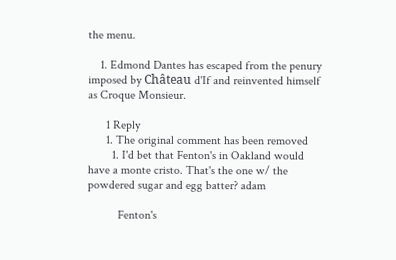the menu.

    1. Edmond Dantes has escaped from the penury imposed by Château d'If and reinvented himself as Croque Monsieur.

      1 Reply
      1. The original comment has been removed
        1. I'd bet that Fenton's in Oakland would have a monte cristo. That's the one w/ the powdered sugar and egg batter? adam

          Fenton's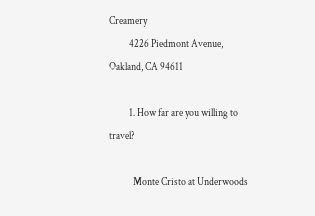Creamery
          4226 Piedmont Avenue, Oakland, CA 94611

          1. How far are you willing to travel?

            Monte Cristo at Underwoods